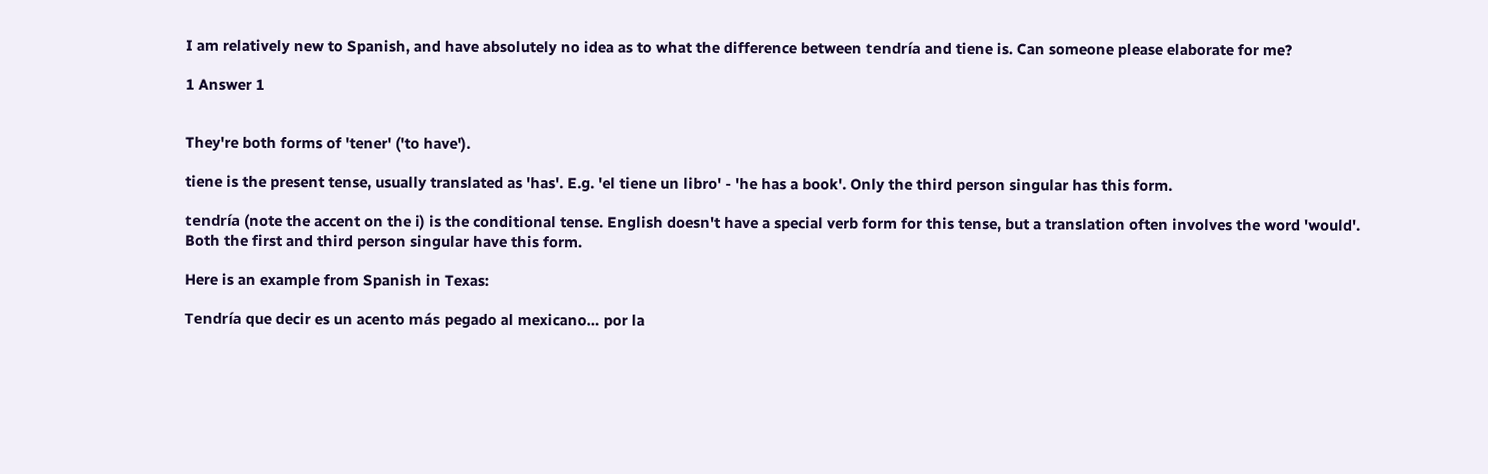I am relatively new to Spanish, and have absolutely no idea as to what the difference between tendría and tiene is. Can someone please elaborate for me?

1 Answer 1


They're both forms of 'tener' ('to have').

tiene is the present tense, usually translated as 'has'. E.g. 'el tiene un libro' - 'he has a book'. Only the third person singular has this form.

tendría (note the accent on the i) is the conditional tense. English doesn't have a special verb form for this tense, but a translation often involves the word 'would'. Both the first and third person singular have this form.

Here is an example from Spanish in Texas:

Tendría que decir es un acento más pegado al mexicano… por la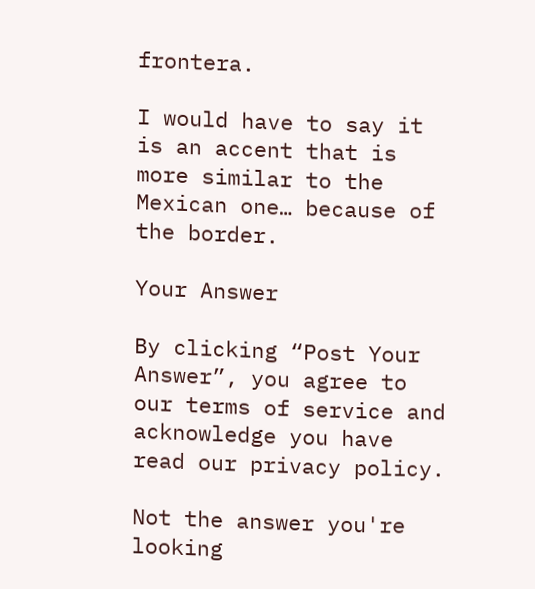frontera.

I would have to say it is an accent that is more similar to the Mexican one… because of the border.

Your Answer

By clicking “Post Your Answer”, you agree to our terms of service and acknowledge you have read our privacy policy.

Not the answer you're looking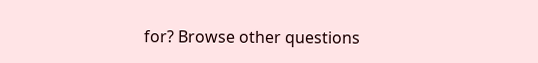for? Browse other questions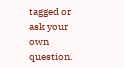tagged or ask your own question.